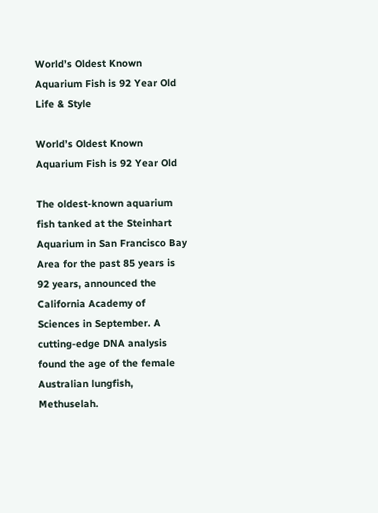World’s Oldest Known Aquarium Fish is 92 Year Old
Life & Style

World’s Oldest Known Aquarium Fish is 92 Year Old

The oldest-known aquarium fish tanked at the Steinhart Aquarium in San Francisco Bay Area for the past 85 years is 92 years, announced the California Academy of Sciences in September. A cutting-edge DNA analysis found the age of the female Australian lungfish, Methuselah.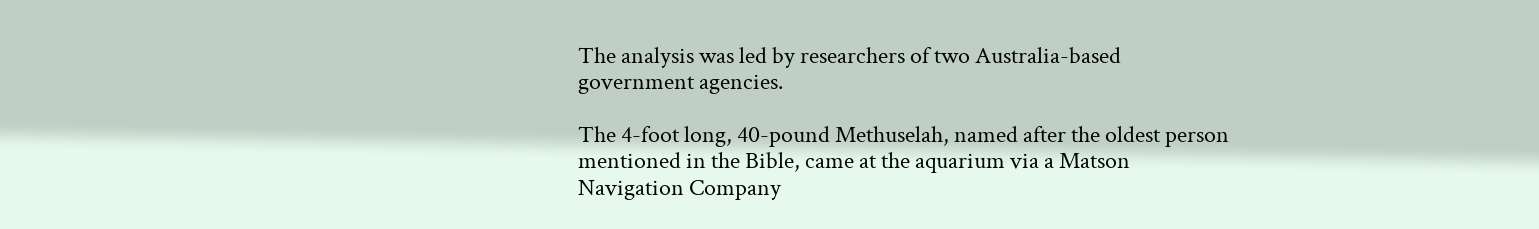The analysis was led by researchers of two Australia-based government agencies.

The 4-foot long, 40-pound Methuselah, named after the oldest person mentioned in the Bible, came at the aquarium via a Matson Navigation Company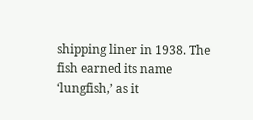shipping liner in 1938. The fish earned its name ‘lungfish,’ as it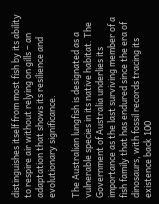distinguishes itself from most fish by its ability to respire air without relying on gills – an adaptation that shows its resilience and evolutionary significance.

The Australian lungfish is designated as a vulnerable species in its native habitat. The Government of Australia underlies its importance as the last surviving member of a fish family that has endured since the era of dinosaurs, with fossil records tracing its existence back 100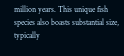million years. This unique fish species also boasts substantial size, typically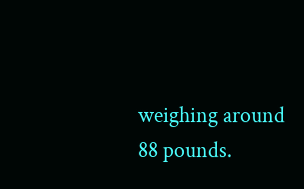weighing around 88 pounds.